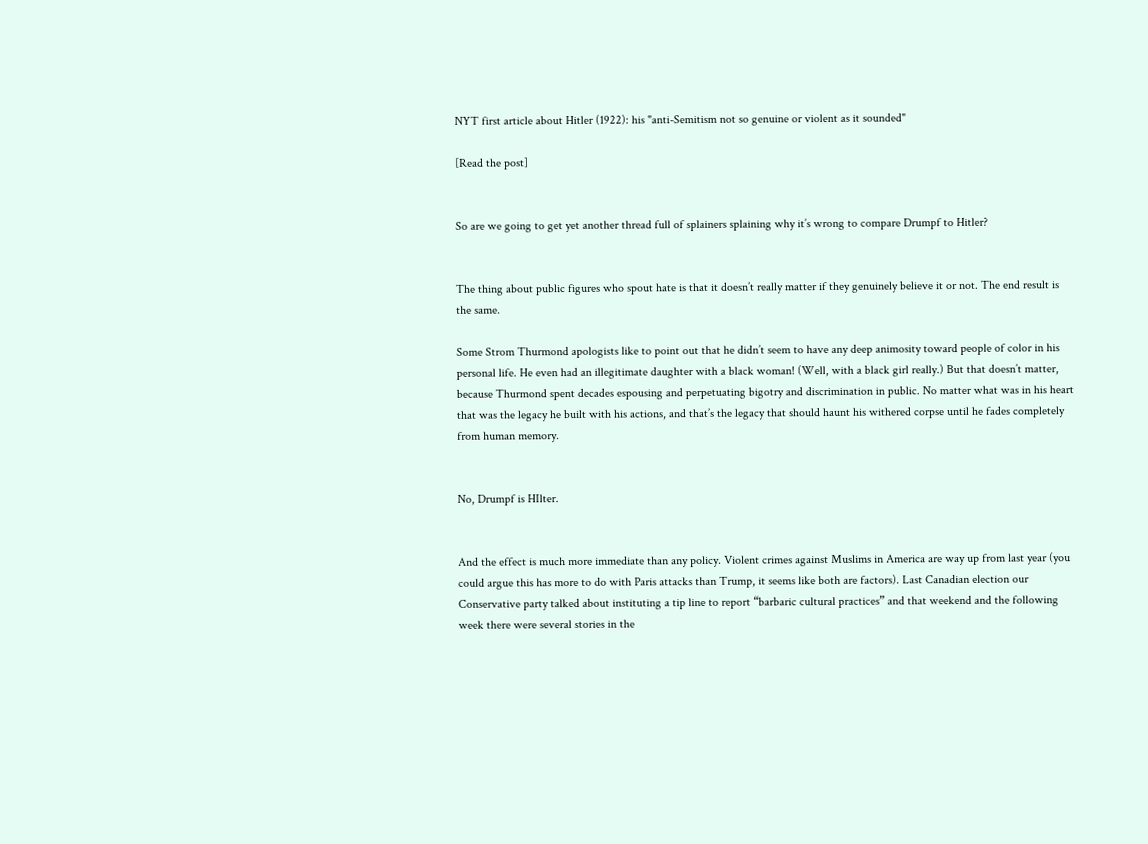NYT first article about Hitler (1922): his "anti-Semitism not so genuine or violent as it sounded"

[Read the post]


So are we going to get yet another thread full of splainers splaining why it’s wrong to compare Drumpf to Hitler?


The thing about public figures who spout hate is that it doesn’t really matter if they genuinely believe it or not. The end result is the same.

Some Strom Thurmond apologists like to point out that he didn’t seem to have any deep animosity toward people of color in his personal life. He even had an illegitimate daughter with a black woman! (Well, with a black girl really.) But that doesn’t matter, because Thurmond spent decades espousing and perpetuating bigotry and discrimination in public. No matter what was in his heart that was the legacy he built with his actions, and that’s the legacy that should haunt his withered corpse until he fades completely from human memory.


No, Drumpf is HIlter.


And the effect is much more immediate than any policy. Violent crimes against Muslims in America are way up from last year (you could argue this has more to do with Paris attacks than Trump, it seems like both are factors). Last Canadian election our Conservative party talked about instituting a tip line to report “barbaric cultural practices” and that weekend and the following week there were several stories in the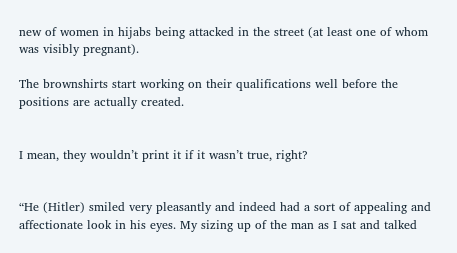new of women in hijabs being attacked in the street (at least one of whom was visibly pregnant).

The brownshirts start working on their qualifications well before the positions are actually created.


I mean, they wouldn’t print it if it wasn’t true, right?


“He (Hitler) smiled very pleasantly and indeed had a sort of appealing and affectionate look in his eyes. My sizing up of the man as I sat and talked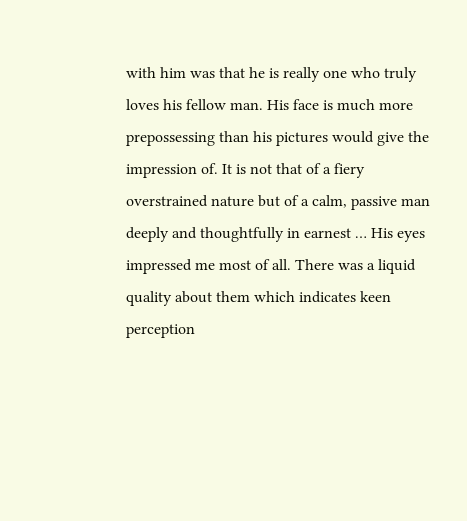with him was that he is really one who truly loves his fellow man. His face is much more prepossessing than his pictures would give the impression of. It is not that of a fiery overstrained nature but of a calm, passive man deeply and thoughtfully in earnest … His eyes impressed me most of all. There was a liquid quality about them which indicates keen perception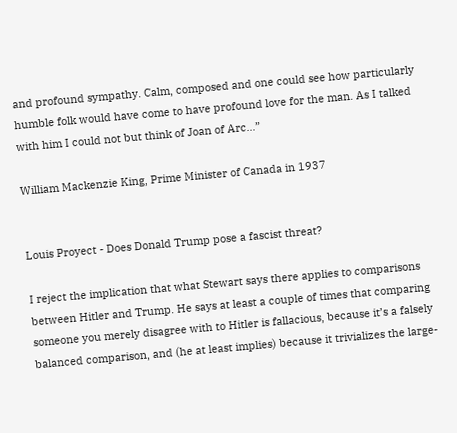and profound sympathy. Calm, composed and one could see how particularly humble folk would have come to have profound love for the man. As I talked with him I could not but think of Joan of Arc…”

William Mackenzie King, Prime Minister of Canada in 1937


Louis Proyect - Does Donald Trump pose a fascist threat?

I reject the implication that what Stewart says there applies to comparisons between Hitler and Trump. He says at least a couple of times that comparing someone you merely disagree with to Hitler is fallacious, because it’s a falsely balanced comparison, and (he at least implies) because it trivializes the large-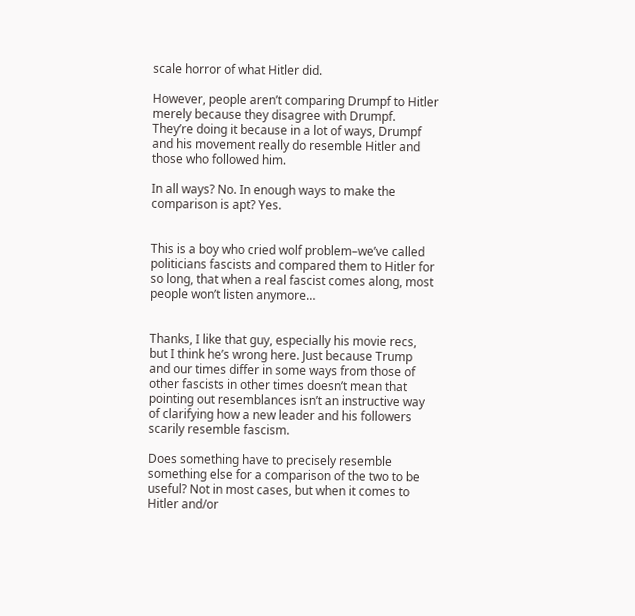scale horror of what Hitler did.

However, people aren’t comparing Drumpf to Hitler merely because they disagree with Drumpf. They’re doing it because in a lot of ways, Drumpf and his movement really do resemble Hitler and those who followed him.

In all ways? No. In enough ways to make the comparison is apt? Yes.


This is a boy who cried wolf problem–we’ve called politicians fascists and compared them to Hitler for so long, that when a real fascist comes along, most people won’t listen anymore…


Thanks, I like that guy, especially his movie recs, but I think he’s wrong here. Just because Trump and our times differ in some ways from those of other fascists in other times doesn’t mean that pointing out resemblances isn’t an instructive way of clarifying how a new leader and his followers scarily resemble fascism.

Does something have to precisely resemble something else for a comparison of the two to be useful? Not in most cases, but when it comes to Hitler and/or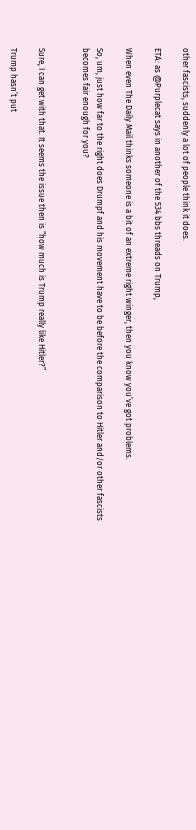other fascists, suddenly a lot of people think it does.

ETA: as @Purplecat says in another of the 534 bbs threads on Trump,

When even The Daily Mail thinks someone is a bit of an extreme right winger, then you know you’ve got problems.

So, um, just how far to the right does Drumpf and his movement have to be before the comparison to Hitler and/or other fascists becomes fair enough for you?


Sure, I can get with that. It seems the issue then is “how much is Trump really like Hitler?”

Trump hasn’t put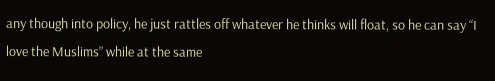any though into policy, he just rattles off whatever he thinks will float, so he can say “I love the Muslims” while at the same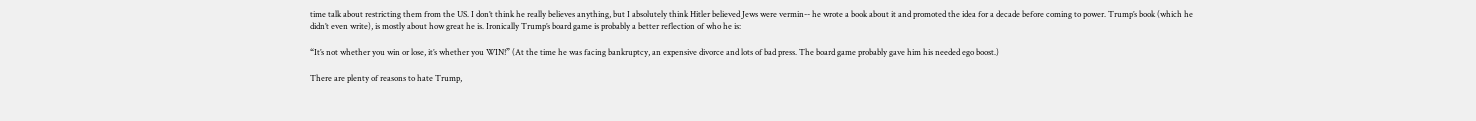time talk about restricting them from the US. I don’t think he really believes anything, but I absolutely think Hitler believed Jews were vermin-- he wrote a book about it and promoted the idea for a decade before coming to power. Trump’s book (which he didn’t even write), is mostly about how great he is. Ironically Trump’s board game is probably a better reflection of who he is:

“It’s not whether you win or lose, it’s whether you WIN!” (At the time he was facing bankruptcy, an expensive divorce and lots of bad press. The board game probably gave him his needed ego boost.)

There are plenty of reasons to hate Trump,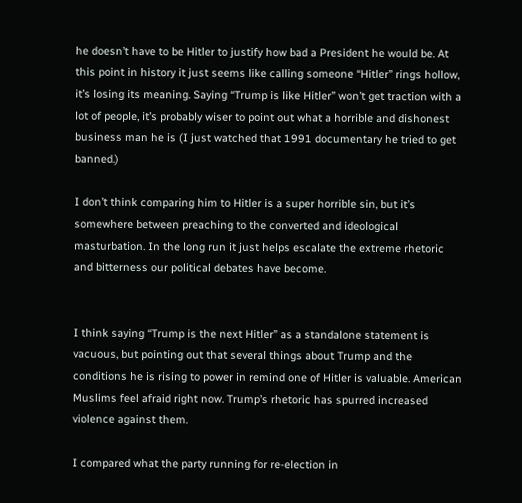he doesn’t have to be Hitler to justify how bad a President he would be. At this point in history it just seems like calling someone “Hitler” rings hollow, it’s losing its meaning. Saying “Trump is like Hitler” won’t get traction with a lot of people, it’s probably wiser to point out what a horrible and dishonest business man he is (I just watched that 1991 documentary he tried to get banned.)

I don’t think comparing him to Hitler is a super horrible sin, but it’s somewhere between preaching to the converted and ideological masturbation. In the long run it just helps escalate the extreme rhetoric and bitterness our political debates have become.


I think saying “Trump is the next Hitler” as a standalone statement is vacuous, but pointing out that several things about Trump and the conditions he is rising to power in remind one of Hitler is valuable. American Muslims feel afraid right now. Trump’s rhetoric has spurred increased violence against them.

I compared what the party running for re-election in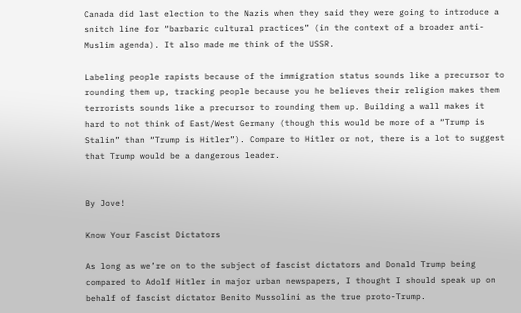Canada did last election to the Nazis when they said they were going to introduce a snitch line for “barbaric cultural practices” (in the context of a broader anti-Muslim agenda). It also made me think of the USSR.

Labeling people rapists because of the immigration status sounds like a precursor to rounding them up, tracking people because you he believes their religion makes them terrorists sounds like a precursor to rounding them up. Building a wall makes it hard to not think of East/West Germany (though this would be more of a “Trump is Stalin” than “Trump is Hitler”). Compare to Hitler or not, there is a lot to suggest that Trump would be a dangerous leader.


By Jove!

Know Your Fascist Dictators

As long as we’re on to the subject of fascist dictators and Donald Trump being compared to Adolf Hitler in major urban newspapers, I thought I should speak up on behalf of fascist dictator Benito Mussolini as the true proto-Trump.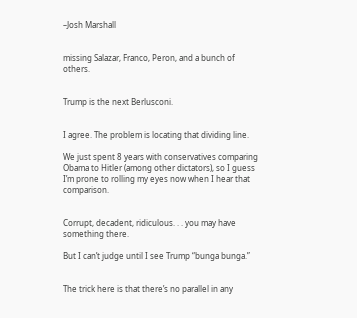–Josh Marshall


missing Salazar, Franco, Peron, and a bunch of others.


Trump is the next Berlusconi.


I agree. The problem is locating that dividing line.

We just spent 8 years with conservatives comparing Obama to Hitler (among other dictators), so I guess I’m prone to rolling my eyes now when I hear that comparison.


Corrupt, decadent, ridiculous. . . you may have something there.

But I can’t judge until I see Trump “bunga bunga.”


The trick here is that there’s no parallel in any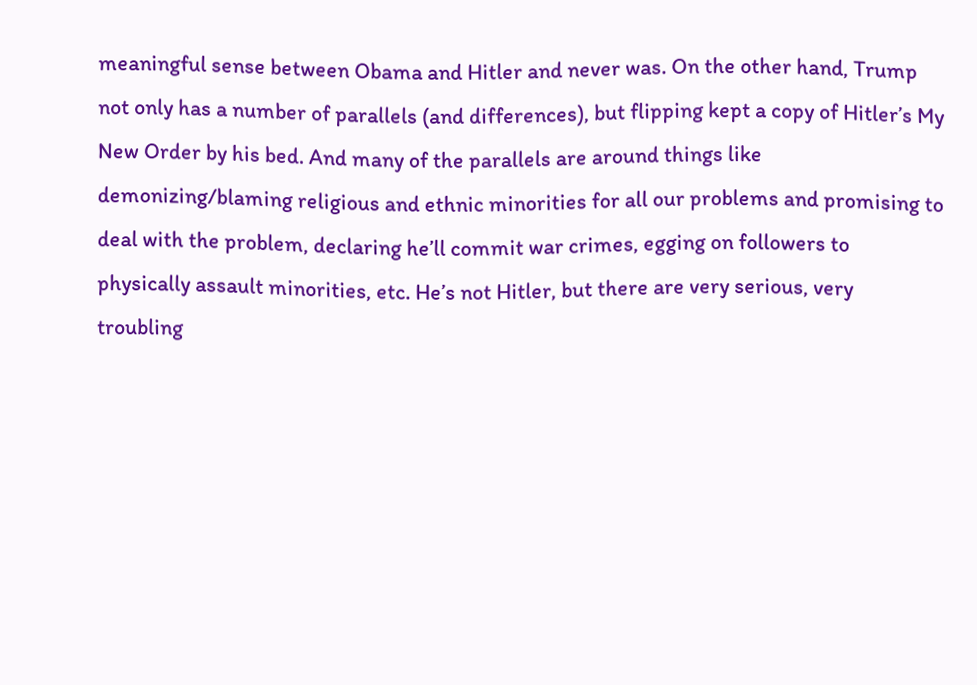meaningful sense between Obama and Hitler and never was. On the other hand, Trump not only has a number of parallels (and differences), but flipping kept a copy of Hitler’s My New Order by his bed. And many of the parallels are around things like demonizing/blaming religious and ethnic minorities for all our problems and promising to deal with the problem, declaring he’ll commit war crimes, egging on followers to physically assault minorities, etc. He’s not Hitler, but there are very serious, very troubling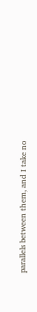parallels between them, and I take no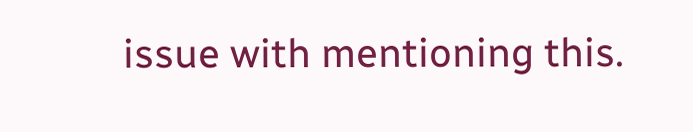issue with mentioning this.